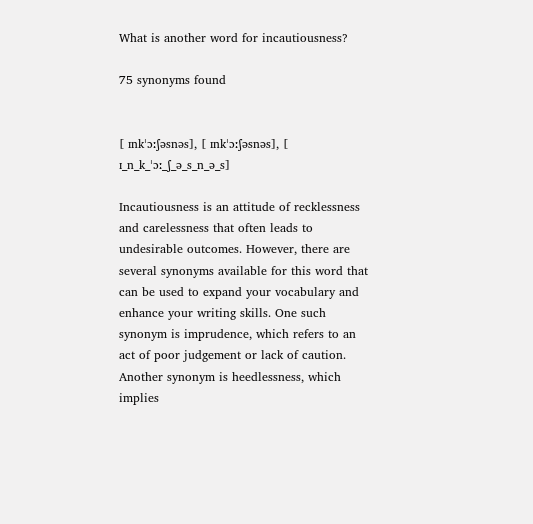What is another word for incautiousness?

75 synonyms found


[ ɪnkˈɔːʃəsnəs], [ ɪnkˈɔːʃəsnəs], [ ɪ_n_k_ˈɔː_ʃ_ə_s_n_ə_s]

Incautiousness is an attitude of recklessness and carelessness that often leads to undesirable outcomes. However, there are several synonyms available for this word that can be used to expand your vocabulary and enhance your writing skills. One such synonym is imprudence, which refers to an act of poor judgement or lack of caution. Another synonym is heedlessness, which implies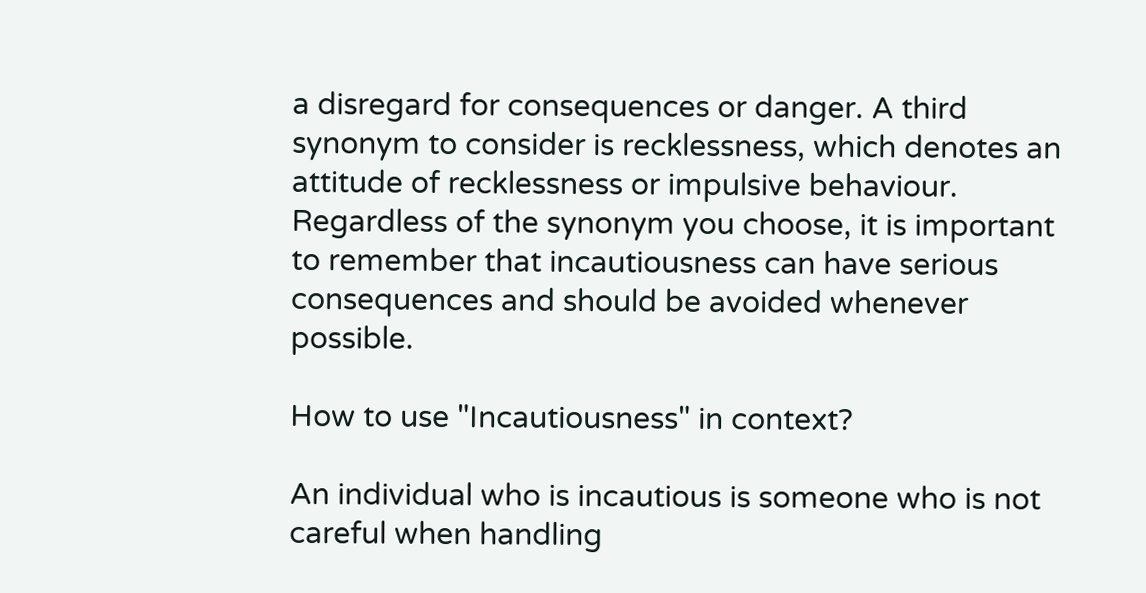a disregard for consequences or danger. A third synonym to consider is recklessness, which denotes an attitude of recklessness or impulsive behaviour. Regardless of the synonym you choose, it is important to remember that incautiousness can have serious consequences and should be avoided whenever possible.

How to use "Incautiousness" in context?

An individual who is incautious is someone who is not careful when handling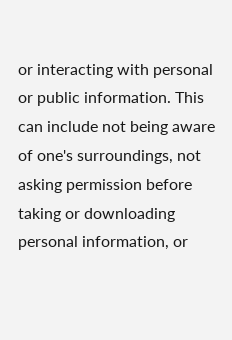or interacting with personal or public information. This can include not being aware of one's surroundings, not asking permission before taking or downloading personal information, or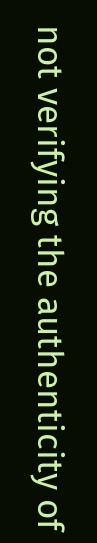not verifying the authenticity of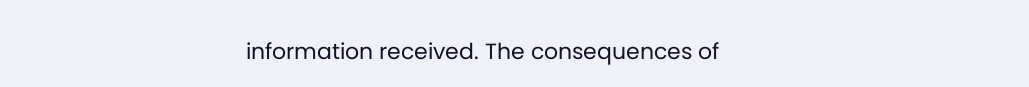information received. The consequences of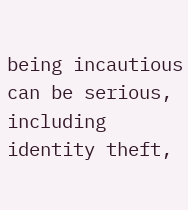being incautious can be serious, including identity theft,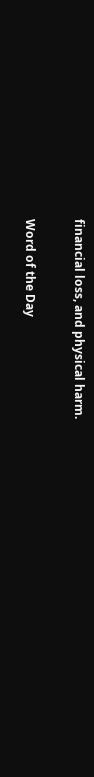financial loss, and physical harm.

Word of the Day